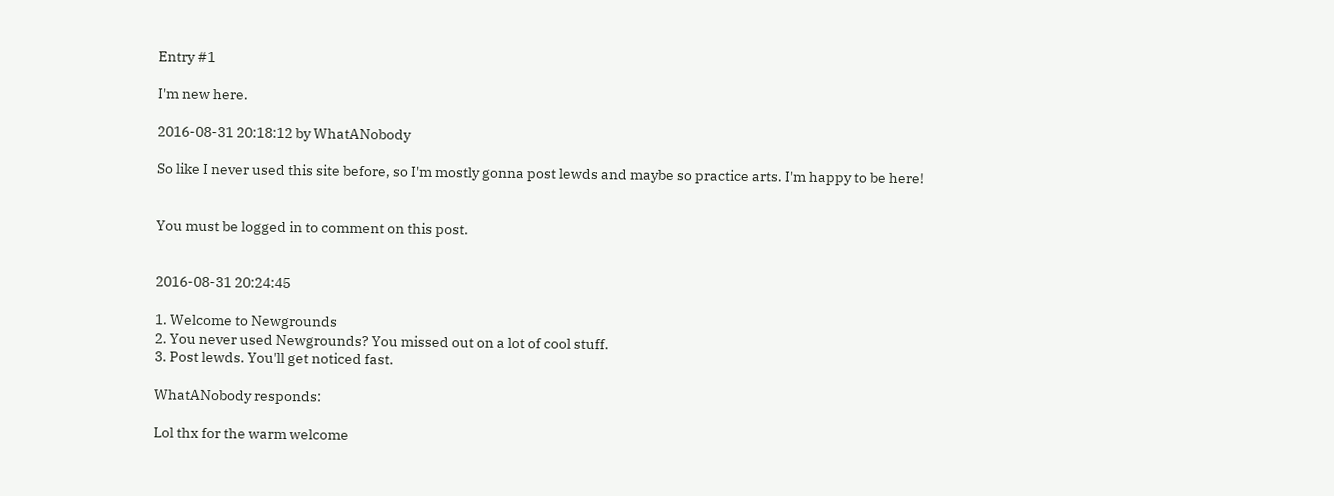Entry #1

I'm new here.

2016-08-31 20:18:12 by WhatANobody

So like I never used this site before, so I'm mostly gonna post lewds and maybe so practice arts. I'm happy to be here!


You must be logged in to comment on this post.


2016-08-31 20:24:45

1. Welcome to Newgrounds
2. You never used Newgrounds? You missed out on a lot of cool stuff.
3. Post lewds. You'll get noticed fast.

WhatANobody responds:

Lol thx for the warm welcome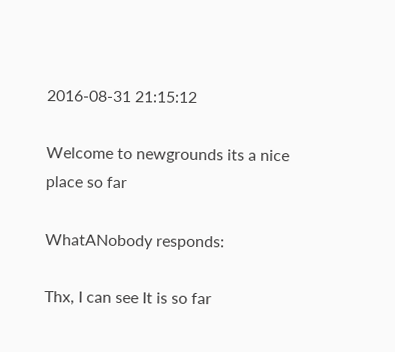2016-08-31 21:15:12

Welcome to newgrounds its a nice place so far

WhatANobody responds:

Thx, I can see It is so far